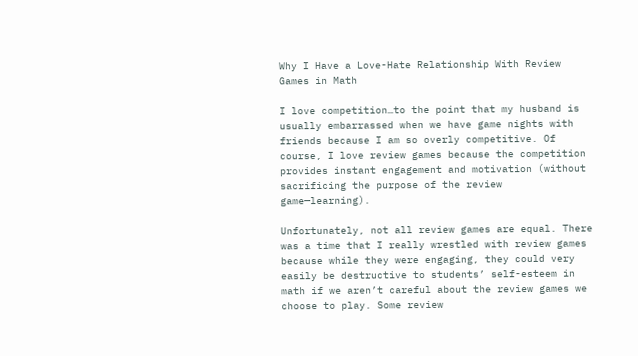Why I Have a Love-Hate Relationship With Review Games in Math

I love competition…to the point that my husband is usually embarrassed when we have game nights with friends because I am so overly competitive. Of course, I love review games because the competition provides instant engagement and motivation (without sacrificing the purpose of the review game—learning).

Unfortunately, not all review games are equal. There was a time that I really wrestled with review games because while they were engaging, they could very easily be destructive to students’ self-esteem in math if we aren’t careful about the review games we choose to play. Some review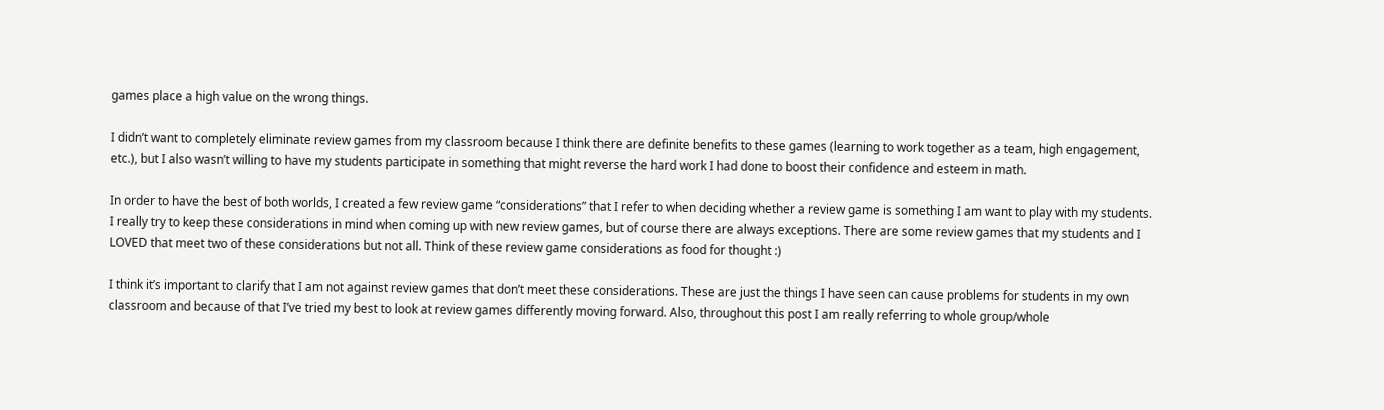games place a high value on the wrong things.

I didn’t want to completely eliminate review games from my classroom because I think there are definite benefits to these games (learning to work together as a team, high engagement, etc.), but I also wasn’t willing to have my students participate in something that might reverse the hard work I had done to boost their confidence and esteem in math.

In order to have the best of both worlds, I created a few review game “considerations” that I refer to when deciding whether a review game is something I am want to play with my students. I really try to keep these considerations in mind when coming up with new review games, but of course there are always exceptions. There are some review games that my students and I LOVED that meet two of these considerations but not all. Think of these review game considerations as food for thought :)

I think it’s important to clarify that I am not against review games that don’t meet these considerations. These are just the things I have seen can cause problems for students in my own classroom and because of that I’ve tried my best to look at review games differently moving forward. Also, throughout this post I am really referring to whole group/whole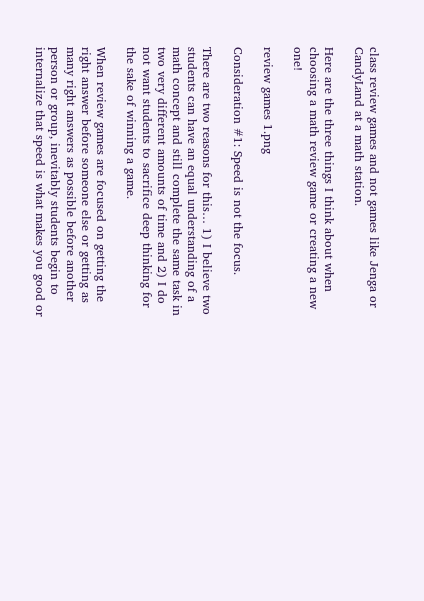class review games and not games like Jenga or CandyLand at a math station.

Here are the three things I think about when choosing a math review game or creating a new one!

review games 1.png

Consideration #1: Speed is not the focus.

There are two reasons for this… 1) I believe two students can have an equal understanding of a math concept and still complete the same task in two very different amounts of time and 2) I do not want students to sacrifice deep thinking for the sake of winning a game.

When review games are focused on getting the right answer before someone else or getting as many right answers as possible before another person or group, inevitably students begin to internalize that speed is what makes you good or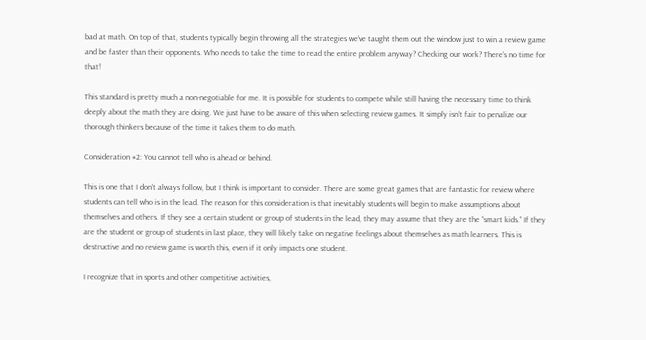bad at math. On top of that, students typically begin throwing all the strategies we’ve taught them out the window just to win a review game and be faster than their opponents. Who needs to take the time to read the entire problem anyway? Checking our work? There’s no time for that!

This standard is pretty much a non-negotiable for me. It is possible for students to compete while still having the necessary time to think deeply about the math they are doing. We just have to be aware of this when selecting review games. It simply isn’t fair to penalize our thorough thinkers because of the time it takes them to do math.

Consideration #2: You cannot tell who is ahead or behind.

This is one that I don’t always follow, but I think is important to consider. There are some great games that are fantastic for review where students can tell who is in the lead. The reason for this consideration is that inevitably students will begin to make assumptions about themselves and others. If they see a certain student or group of students in the lead, they may assume that they are the “smart kids.” If they are the student or group of students in last place, they will likely take on negative feelings about themselves as math learners. This is destructive and no review game is worth this, even if it only impacts one student.

I recognize that in sports and other competitive activities,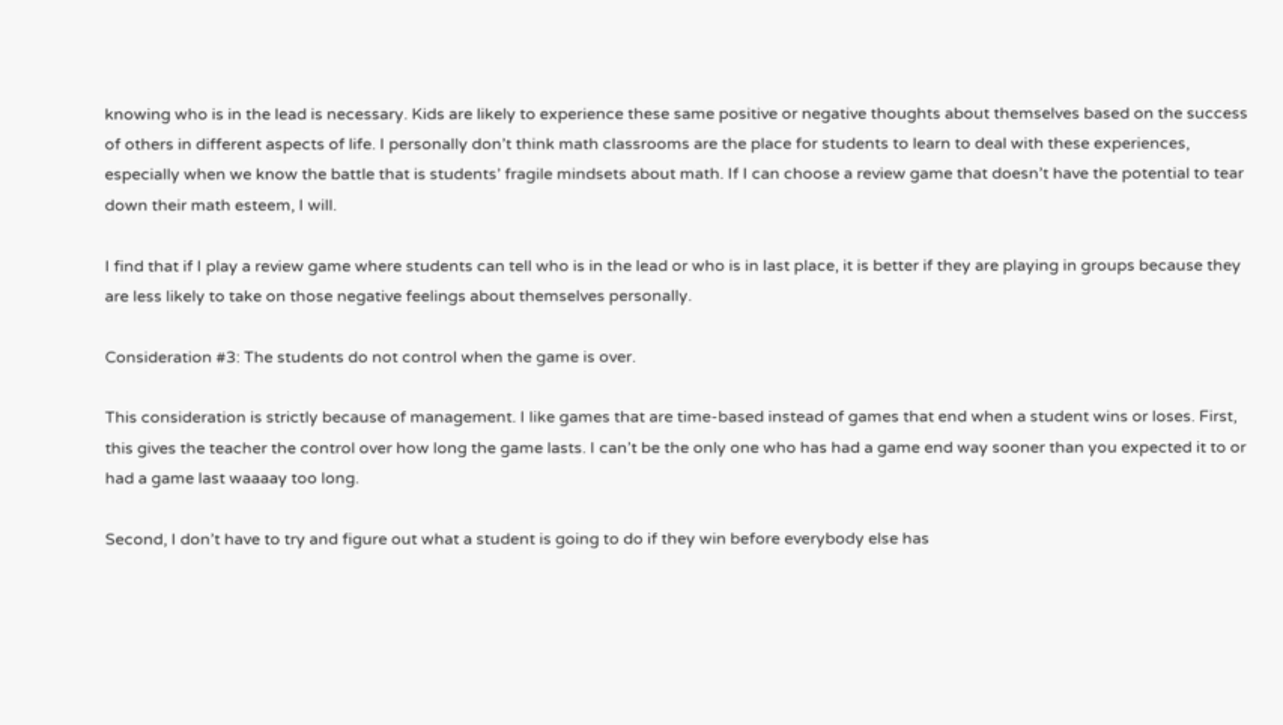knowing who is in the lead is necessary. Kids are likely to experience these same positive or negative thoughts about themselves based on the success of others in different aspects of life. I personally don’t think math classrooms are the place for students to learn to deal with these experiences, especially when we know the battle that is students’ fragile mindsets about math. If I can choose a review game that doesn’t have the potential to tear down their math esteem, I will.

I find that if I play a review game where students can tell who is in the lead or who is in last place, it is better if they are playing in groups because they are less likely to take on those negative feelings about themselves personally.

Consideration #3: The students do not control when the game is over.

This consideration is strictly because of management. I like games that are time-based instead of games that end when a student wins or loses. First, this gives the teacher the control over how long the game lasts. I can’t be the only one who has had a game end way sooner than you expected it to or had a game last waaaay too long.

Second, I don’t have to try and figure out what a student is going to do if they win before everybody else has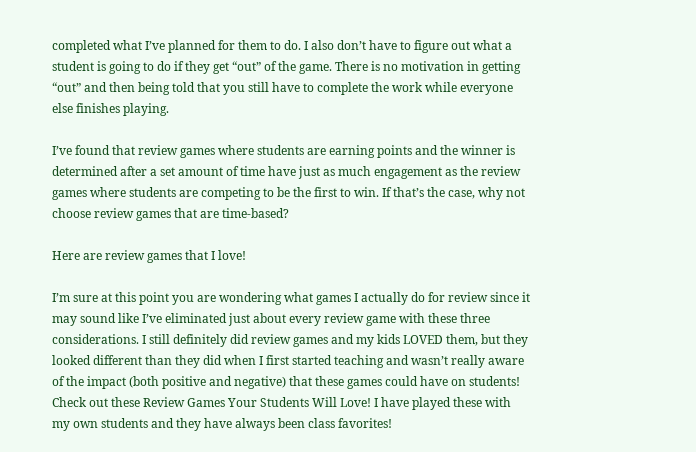completed what I’ve planned for them to do. I also don’t have to figure out what a student is going to do if they get “out” of the game. There is no motivation in getting “out” and then being told that you still have to complete the work while everyone else finishes playing.

I’ve found that review games where students are earning points and the winner is determined after a set amount of time have just as much engagement as the review games where students are competing to be the first to win. If that’s the case, why not choose review games that are time-based?

Here are review games that I love!

I’m sure at this point you are wondering what games I actually do for review since it may sound like I’ve eliminated just about every review game with these three considerations. I still definitely did review games and my kids LOVED them, but they looked different than they did when I first started teaching and wasn’t really aware of the impact (both positive and negative) that these games could have on students! Check out these Review Games Your Students Will Love! I have played these with my own students and they have always been class favorites!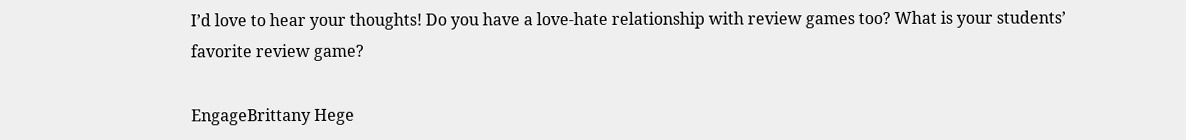I’d love to hear your thoughts! Do you have a love-hate relationship with review games too? What is your students’ favorite review game?

EngageBrittany Hege